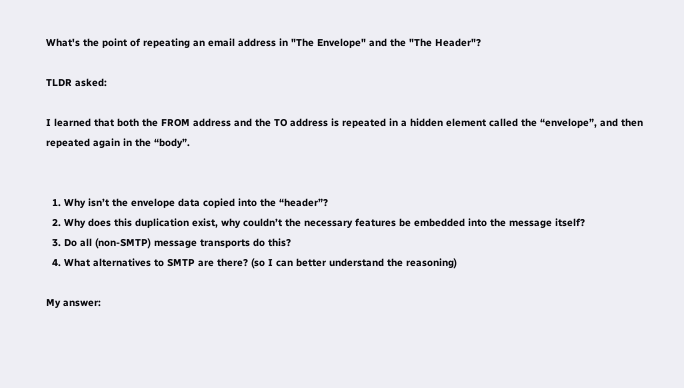What's the point of repeating an email address in "The Envelope" and the "The Header"?

TLDR asked:

I learned that both the FROM address and the TO address is repeated in a hidden element called the “envelope”, and then repeated again in the “body”.


  1. Why isn’t the envelope data copied into the “header”?
  2. Why does this duplication exist, why couldn’t the necessary features be embedded into the message itself?
  3. Do all (non-SMTP) message transports do this?
  4. What alternatives to SMTP are there? (so I can better understand the reasoning)

My answer: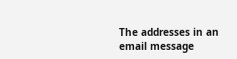The addresses in an email message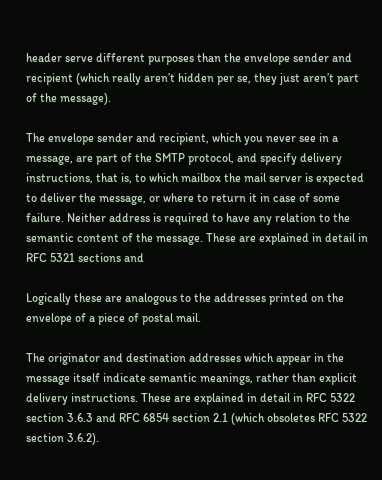header serve different purposes than the envelope sender and recipient (which really aren’t hidden per se, they just aren’t part of the message).

The envelope sender and recipient, which you never see in a message, are part of the SMTP protocol, and specify delivery instructions, that is, to which mailbox the mail server is expected to deliver the message, or where to return it in case of some failure. Neither address is required to have any relation to the semantic content of the message. These are explained in detail in RFC 5321 sections and

Logically these are analogous to the addresses printed on the envelope of a piece of postal mail.

The originator and destination addresses which appear in the message itself indicate semantic meanings, rather than explicit delivery instructions. These are explained in detail in RFC 5322 section 3.6.3 and RFC 6854 section 2.1 (which obsoletes RFC 5322 section 3.6.2).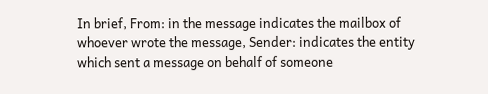In brief, From: in the message indicates the mailbox of whoever wrote the message, Sender: indicates the entity which sent a message on behalf of someone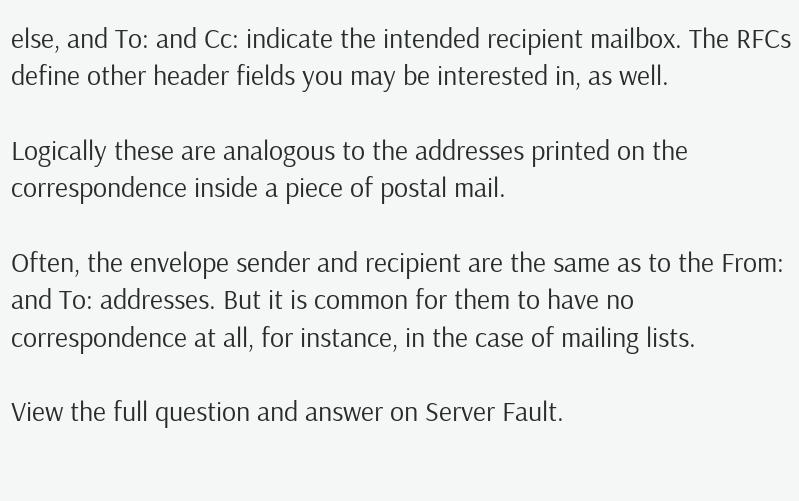else, and To: and Cc: indicate the intended recipient mailbox. The RFCs define other header fields you may be interested in, as well.

Logically these are analogous to the addresses printed on the correspondence inside a piece of postal mail.

Often, the envelope sender and recipient are the same as to the From: and To: addresses. But it is common for them to have no correspondence at all, for instance, in the case of mailing lists.

View the full question and answer on Server Fault.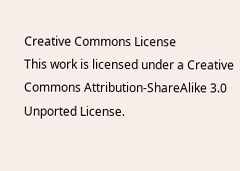Creative Commons License
This work is licensed under a Creative Commons Attribution-ShareAlike 3.0 Unported License.